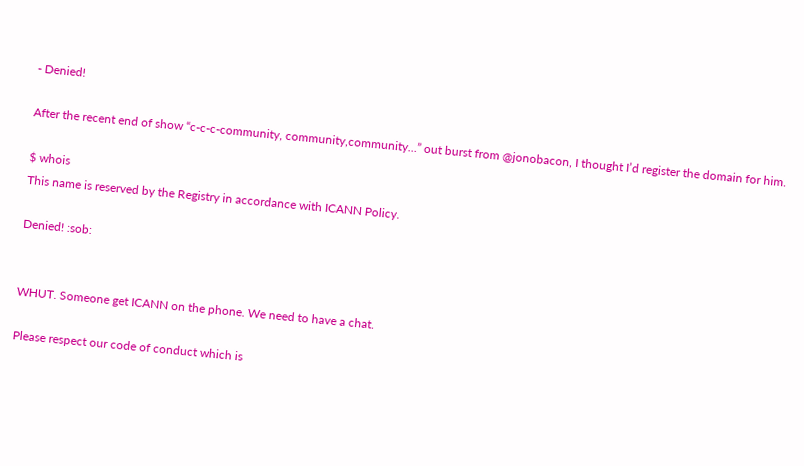- Denied!

After the recent end of show “c-c-c-community, community,community…” out burst from @jonobacon, I thought I’d register the domain for him.

$ whois
This name is reserved by the Registry in accordance with ICANN Policy.

Denied! :sob:


WHUT. Someone get ICANN on the phone. We need to have a chat.

Please respect our code of conduct which is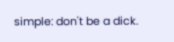simple: don't be a dick.